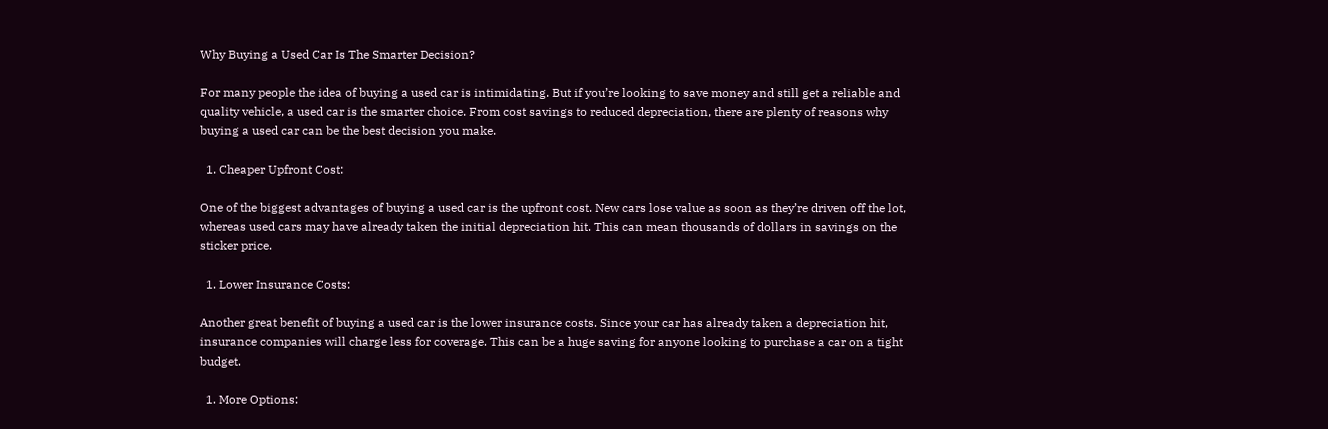Why Buying a Used Car Is The Smarter Decision?

For many people the idea of buying a used car is intimidating. But if you’re looking to save money and still get a reliable and quality vehicle, a used car is the smarter choice. From cost savings to reduced depreciation, there are plenty of reasons why buying a used car can be the best decision you make.

  1. Cheaper Upfront Cost:

One of the biggest advantages of buying a used car is the upfront cost. New cars lose value as soon as they’re driven off the lot, whereas used cars may have already taken the initial depreciation hit. This can mean thousands of dollars in savings on the sticker price.

  1. Lower Insurance Costs:

Another great benefit of buying a used car is the lower insurance costs. Since your car has already taken a depreciation hit, insurance companies will charge less for coverage. This can be a huge saving for anyone looking to purchase a car on a tight budget.

  1. More Options: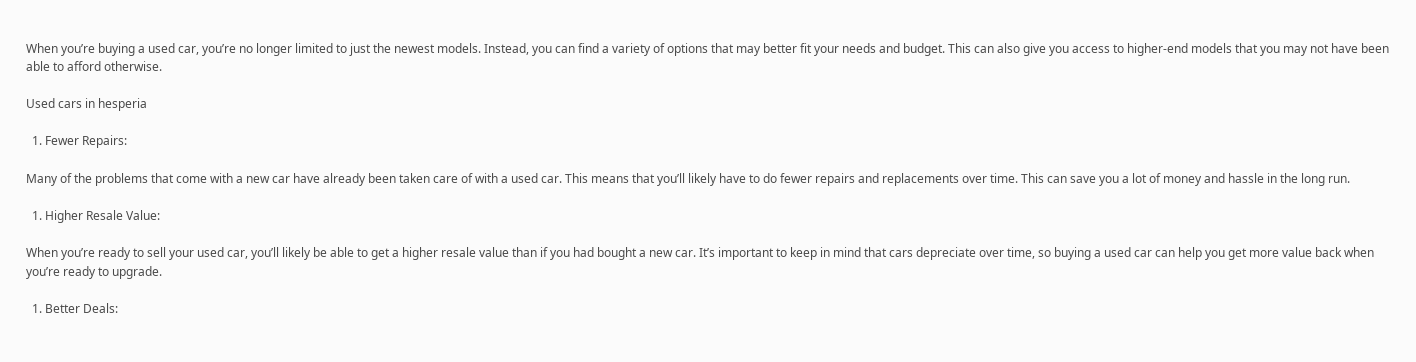When you’re buying a used car, you’re no longer limited to just the newest models. Instead, you can find a variety of options that may better fit your needs and budget. This can also give you access to higher-end models that you may not have been able to afford otherwise.

Used cars in hesperia

  1. Fewer Repairs:

Many of the problems that come with a new car have already been taken care of with a used car. This means that you’ll likely have to do fewer repairs and replacements over time. This can save you a lot of money and hassle in the long run.

  1. Higher Resale Value:

When you’re ready to sell your used car, you’ll likely be able to get a higher resale value than if you had bought a new car. It’s important to keep in mind that cars depreciate over time, so buying a used car can help you get more value back when you’re ready to upgrade.

  1. Better Deals: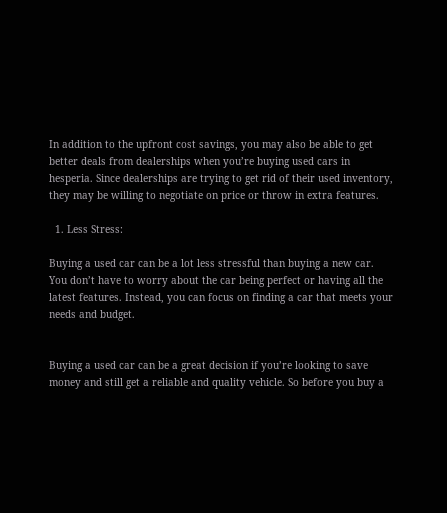In addition to the upfront cost savings, you may also be able to get better deals from dealerships when you’re buying used cars in hesperia. Since dealerships are trying to get rid of their used inventory, they may be willing to negotiate on price or throw in extra features.

  1. Less Stress:

Buying a used car can be a lot less stressful than buying a new car. You don’t have to worry about the car being perfect or having all the latest features. Instead, you can focus on finding a car that meets your needs and budget.


Buying a used car can be a great decision if you’re looking to save money and still get a reliable and quality vehicle. So before you buy a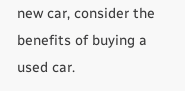new car, consider the benefits of buying a used car.